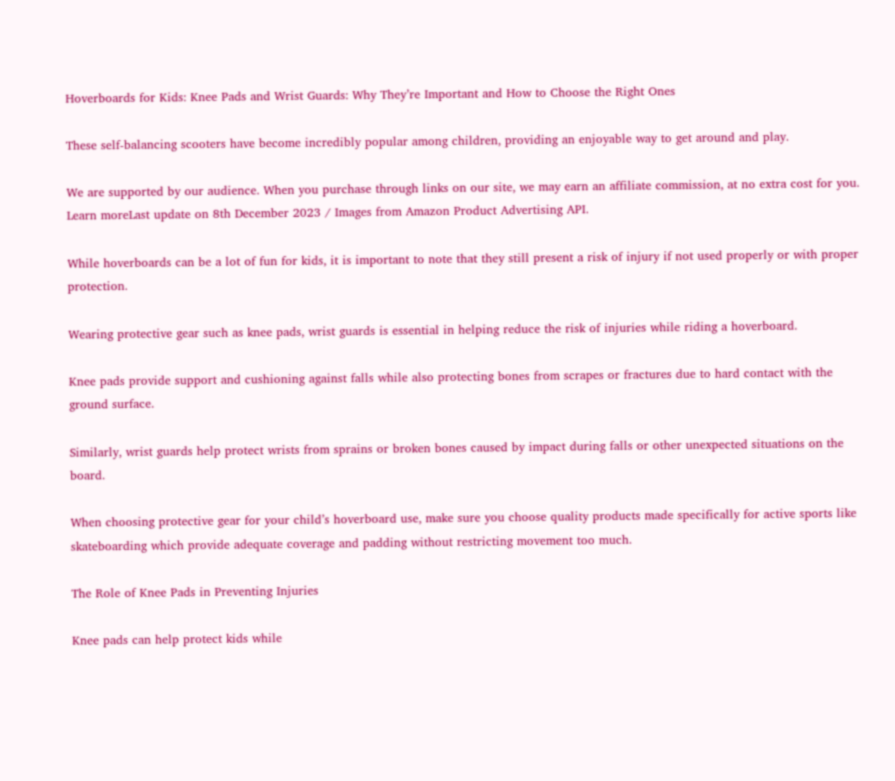Hoverboards for Kids: Knee Pads and Wrist Guards: Why They’re Important and How to Choose the Right Ones

These self-balancing scooters have become incredibly popular among children, providing an enjoyable way to get around and play.

We are supported by our audience. When you purchase through links on our site, we may earn an affiliate commission, at no extra cost for you. Learn moreLast update on 8th December 2023 / Images from Amazon Product Advertising API.

While hoverboards can be a lot of fun for kids, it is important to note that they still present a risk of injury if not used properly or with proper protection.

Wearing protective gear such as knee pads, wrist guards is essential in helping reduce the risk of injuries while riding a hoverboard.

Knee pads provide support and cushioning against falls while also protecting bones from scrapes or fractures due to hard contact with the ground surface.

Similarly, wrist guards help protect wrists from sprains or broken bones caused by impact during falls or other unexpected situations on the board.

When choosing protective gear for your child’s hoverboard use, make sure you choose quality products made specifically for active sports like skateboarding which provide adequate coverage and padding without restricting movement too much.

The Role of Knee Pads in Preventing Injuries

Knee pads can help protect kids while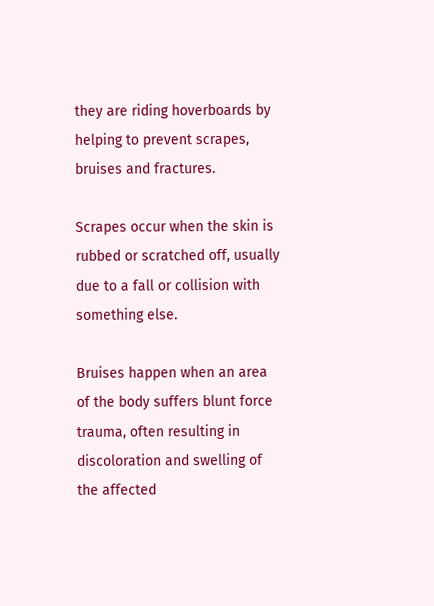they are riding hoverboards by helping to prevent scrapes, bruises and fractures.

Scrapes occur when the skin is rubbed or scratched off, usually due to a fall or collision with something else.

Bruises happen when an area of the body suffers blunt force trauma, often resulting in discoloration and swelling of the affected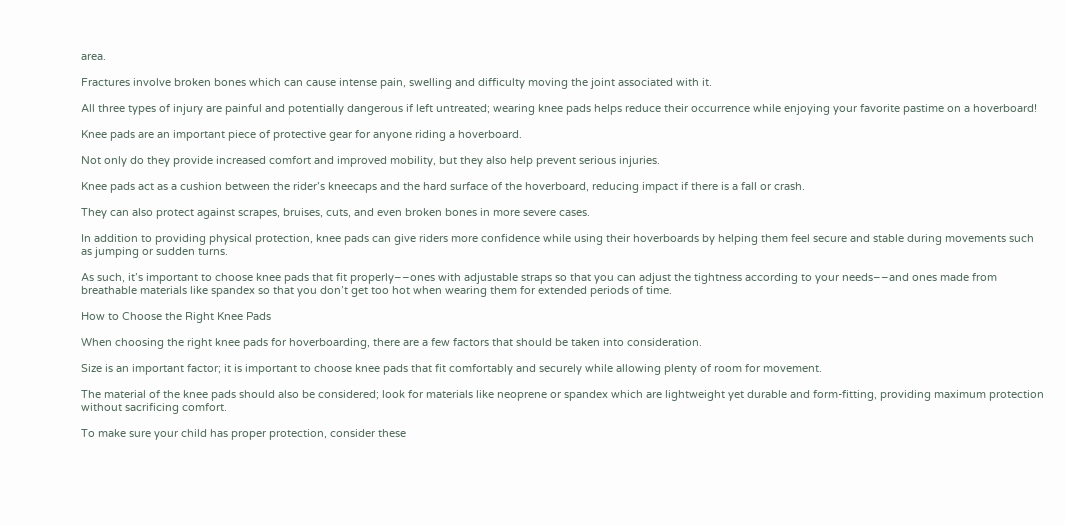area.

Fractures involve broken bones which can cause intense pain, swelling and difficulty moving the joint associated with it.

All three types of injury are painful and potentially dangerous if left untreated; wearing knee pads helps reduce their occurrence while enjoying your favorite pastime on a hoverboard!

Knee pads are an important piece of protective gear for anyone riding a hoverboard.

Not only do they provide increased comfort and improved mobility, but they also help prevent serious injuries.

Knee pads act as a cushion between the rider’s kneecaps and the hard surface of the hoverboard, reducing impact if there is a fall or crash.

They can also protect against scrapes, bruises, cuts, and even broken bones in more severe cases.

In addition to providing physical protection, knee pads can give riders more confidence while using their hoverboards by helping them feel secure and stable during movements such as jumping or sudden turns.

As such, it’s important to choose knee pads that fit properly––ones with adjustable straps so that you can adjust the tightness according to your needs––and ones made from breathable materials like spandex so that you don’t get too hot when wearing them for extended periods of time.

How to Choose the Right Knee Pads

When choosing the right knee pads for hoverboarding, there are a few factors that should be taken into consideration.

Size is an important factor; it is important to choose knee pads that fit comfortably and securely while allowing plenty of room for movement.

The material of the knee pads should also be considered; look for materials like neoprene or spandex which are lightweight yet durable and form-fitting, providing maximum protection without sacrificing comfort.

To make sure your child has proper protection, consider these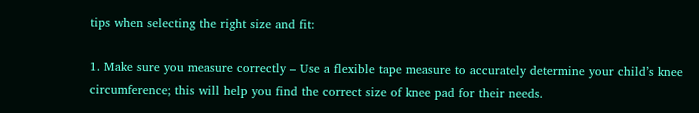tips when selecting the right size and fit:

1. Make sure you measure correctly – Use a flexible tape measure to accurately determine your child’s knee circumference; this will help you find the correct size of knee pad for their needs.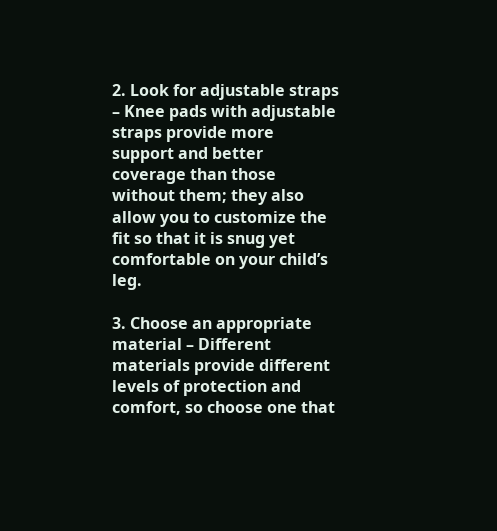2. Look for adjustable straps – Knee pads with adjustable straps provide more support and better coverage than those without them; they also allow you to customize the fit so that it is snug yet comfortable on your child’s leg.

3. Choose an appropriate material – Different materials provide different levels of protection and comfort, so choose one that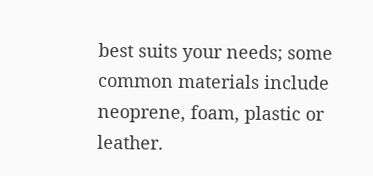best suits your needs; some common materials include neoprene, foam, plastic or leather.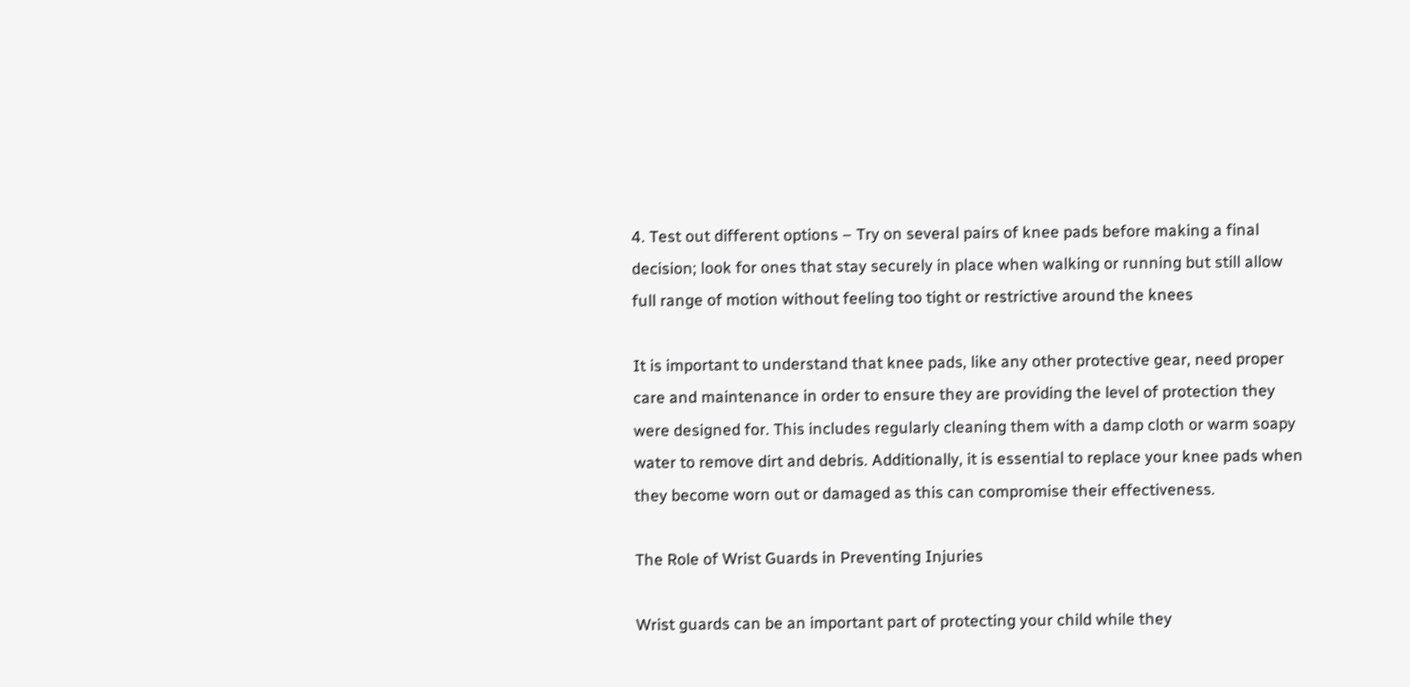4. Test out different options – Try on several pairs of knee pads before making a final decision; look for ones that stay securely in place when walking or running but still allow full range of motion without feeling too tight or restrictive around the knees

It is important to understand that knee pads, like any other protective gear, need proper care and maintenance in order to ensure they are providing the level of protection they were designed for. This includes regularly cleaning them with a damp cloth or warm soapy water to remove dirt and debris. Additionally, it is essential to replace your knee pads when they become worn out or damaged as this can compromise their effectiveness.

The Role of Wrist Guards in Preventing Injuries

Wrist guards can be an important part of protecting your child while they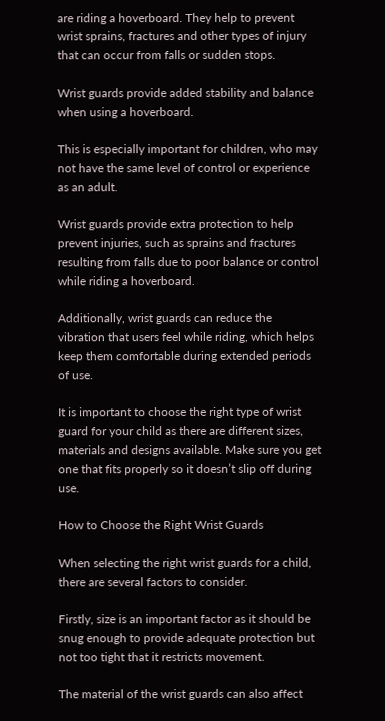are riding a hoverboard. They help to prevent wrist sprains, fractures and other types of injury that can occur from falls or sudden stops.

Wrist guards provide added stability and balance when using a hoverboard.

This is especially important for children, who may not have the same level of control or experience as an adult.

Wrist guards provide extra protection to help prevent injuries, such as sprains and fractures resulting from falls due to poor balance or control while riding a hoverboard.

Additionally, wrist guards can reduce the vibration that users feel while riding, which helps keep them comfortable during extended periods of use.

It is important to choose the right type of wrist guard for your child as there are different sizes, materials and designs available. Make sure you get one that fits properly so it doesn’t slip off during use.

How to Choose the Right Wrist Guards

When selecting the right wrist guards for a child, there are several factors to consider.

Firstly, size is an important factor as it should be snug enough to provide adequate protection but not too tight that it restricts movement.

The material of the wrist guards can also affect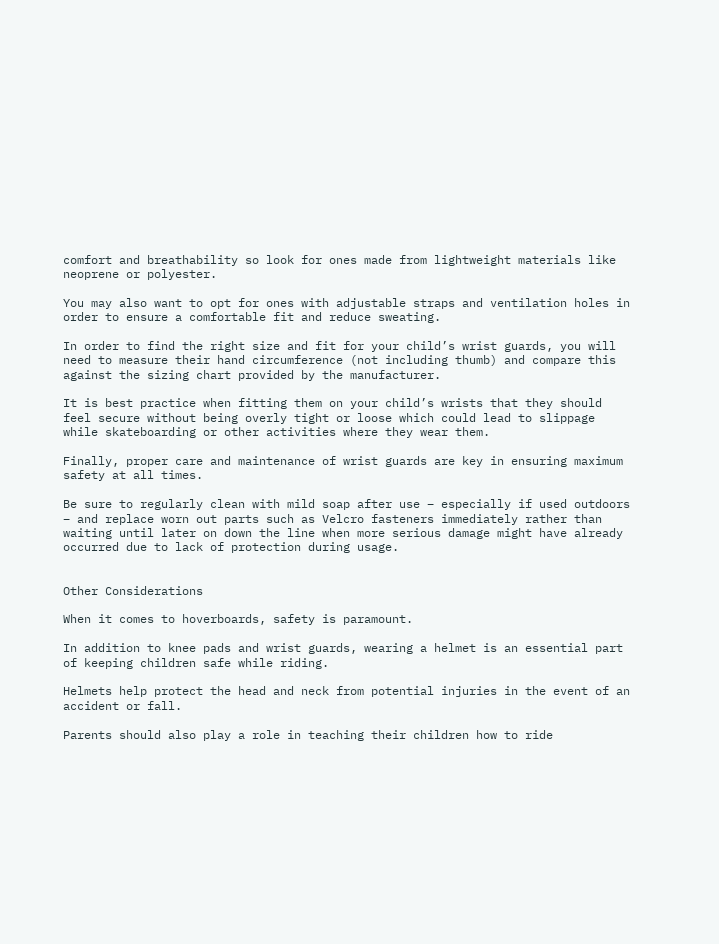comfort and breathability so look for ones made from lightweight materials like neoprene or polyester.

You may also want to opt for ones with adjustable straps and ventilation holes in order to ensure a comfortable fit and reduce sweating.

In order to find the right size and fit for your child’s wrist guards, you will need to measure their hand circumference (not including thumb) and compare this against the sizing chart provided by the manufacturer.

It is best practice when fitting them on your child’s wrists that they should feel secure without being overly tight or loose which could lead to slippage while skateboarding or other activities where they wear them.

Finally, proper care and maintenance of wrist guards are key in ensuring maximum safety at all times.

Be sure to regularly clean with mild soap after use – especially if used outdoors – and replace worn out parts such as Velcro fasteners immediately rather than waiting until later on down the line when more serious damage might have already occurred due to lack of protection during usage.


Other Considerations

When it comes to hoverboards, safety is paramount.

In addition to knee pads and wrist guards, wearing a helmet is an essential part of keeping children safe while riding.

Helmets help protect the head and neck from potential injuries in the event of an accident or fall.

Parents should also play a role in teaching their children how to ride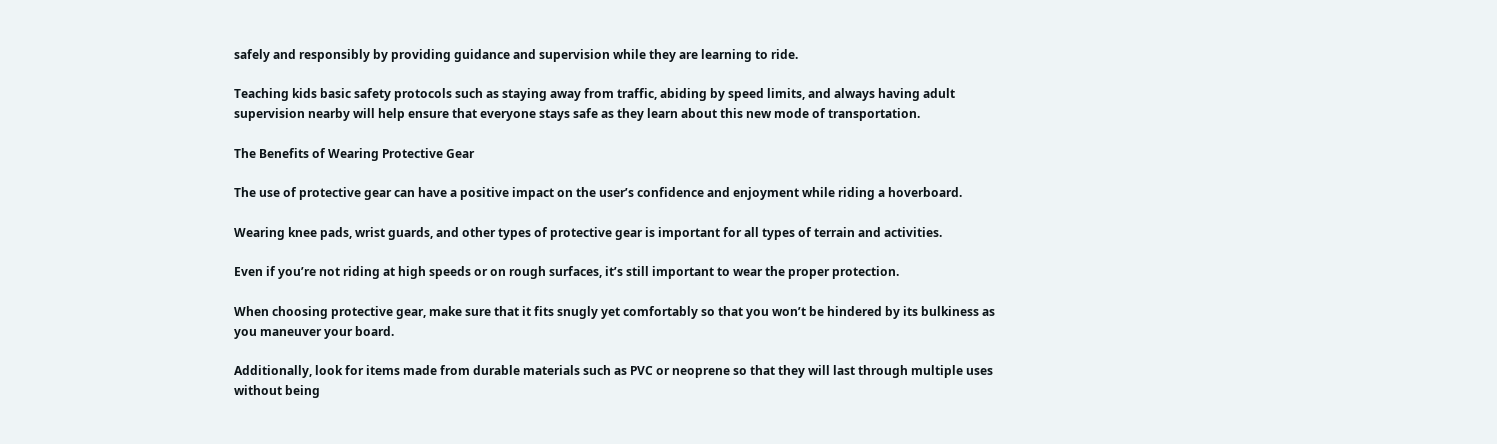safely and responsibly by providing guidance and supervision while they are learning to ride.

Teaching kids basic safety protocols such as staying away from traffic, abiding by speed limits, and always having adult supervision nearby will help ensure that everyone stays safe as they learn about this new mode of transportation.

The Benefits of Wearing Protective Gear

The use of protective gear can have a positive impact on the user’s confidence and enjoyment while riding a hoverboard.

Wearing knee pads, wrist guards, and other types of protective gear is important for all types of terrain and activities.

Even if you’re not riding at high speeds or on rough surfaces, it’s still important to wear the proper protection.

When choosing protective gear, make sure that it fits snugly yet comfortably so that you won’t be hindered by its bulkiness as you maneuver your board.

Additionally, look for items made from durable materials such as PVC or neoprene so that they will last through multiple uses without being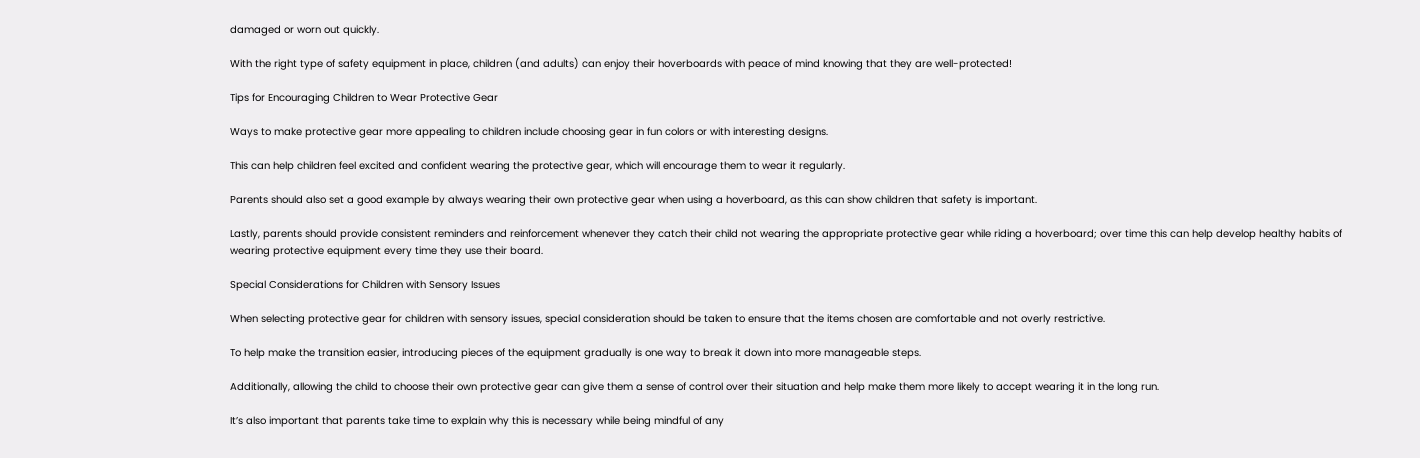damaged or worn out quickly.

With the right type of safety equipment in place, children (and adults) can enjoy their hoverboards with peace of mind knowing that they are well-protected!

Tips for Encouraging Children to Wear Protective Gear

Ways to make protective gear more appealing to children include choosing gear in fun colors or with interesting designs.

This can help children feel excited and confident wearing the protective gear, which will encourage them to wear it regularly.

Parents should also set a good example by always wearing their own protective gear when using a hoverboard, as this can show children that safety is important.

Lastly, parents should provide consistent reminders and reinforcement whenever they catch their child not wearing the appropriate protective gear while riding a hoverboard; over time this can help develop healthy habits of wearing protective equipment every time they use their board.

Special Considerations for Children with Sensory Issues

When selecting protective gear for children with sensory issues, special consideration should be taken to ensure that the items chosen are comfortable and not overly restrictive.

To help make the transition easier, introducing pieces of the equipment gradually is one way to break it down into more manageable steps.

Additionally, allowing the child to choose their own protective gear can give them a sense of control over their situation and help make them more likely to accept wearing it in the long run.

It’s also important that parents take time to explain why this is necessary while being mindful of any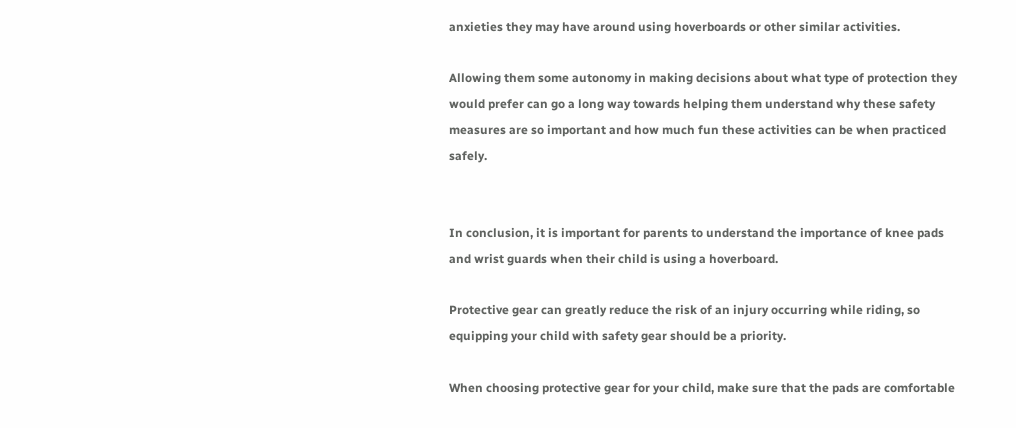anxieties they may have around using hoverboards or other similar activities.

Allowing them some autonomy in making decisions about what type of protection they would prefer can go a long way towards helping them understand why these safety measures are so important and how much fun these activities can be when practiced safely.


In conclusion, it is important for parents to understand the importance of knee pads and wrist guards when their child is using a hoverboard.

Protective gear can greatly reduce the risk of an injury occurring while riding, so equipping your child with safety gear should be a priority.

When choosing protective gear for your child, make sure that the pads are comfortable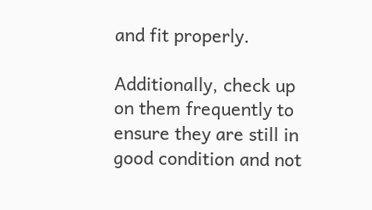and fit properly.

Additionally, check up on them frequently to ensure they are still in good condition and not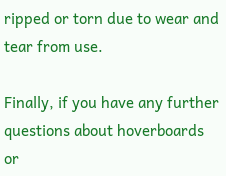ripped or torn due to wear and tear from use.

Finally, if you have any further questions about hoverboards or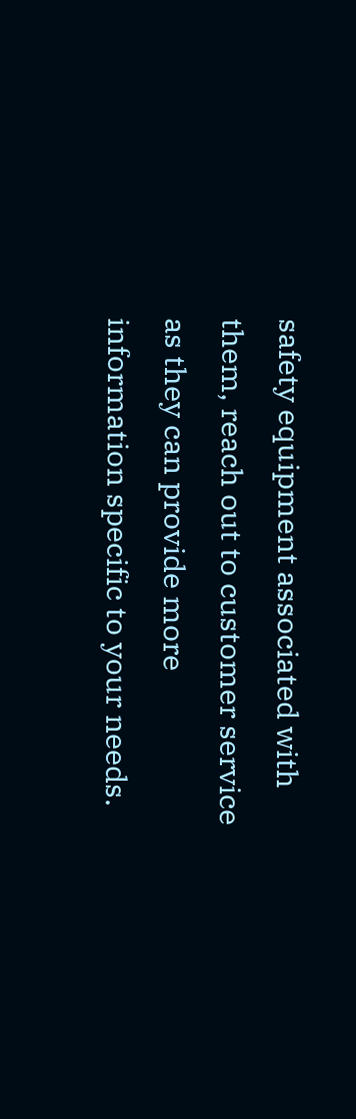safety equipment associated with them, reach out to customer service as they can provide more information specific to your needs.